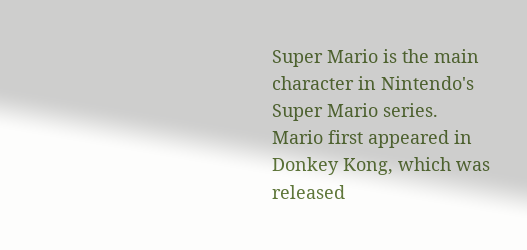Super Mario is the main character in Nintendo's Super Mario series. Mario first appeared in Donkey Kong, which was released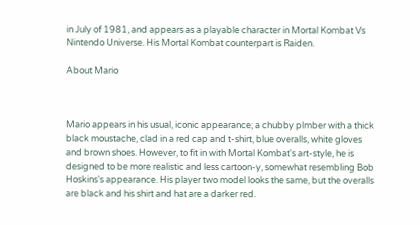in July of 1981, and appears as a playable character in Mortal Kombat Vs Nintendo Universe. His Mortal Kombat counterpart is Raiden.

About Mario



Mario appears in his usual, iconic appearance; a chubby plmber with a thick black moustache, clad in a red cap and t-shirt, blue overalls, white gloves and brown shoes. However, to fit in with Mortal Kombat's art-style, he is designed to be more realistic and less cartoon-y, somewhat resembling Bob Hoskins's appearance. His player two model looks the same, but the overalls are black and his shirt and hat are a darker red.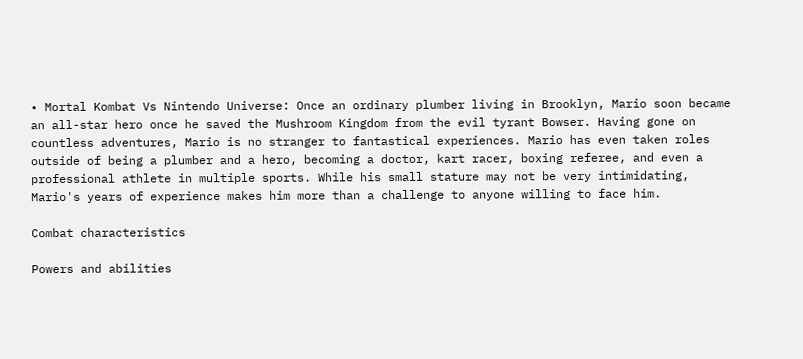• Mortal Kombat Vs Nintendo Universe: Once an ordinary plumber living in Brooklyn, Mario soon became an all-star hero once he saved the Mushroom Kingdom from the evil tyrant Bowser. Having gone on countless adventures, Mario is no stranger to fantastical experiences. Mario has even taken roles outside of being a plumber and a hero, becoming a doctor, kart racer, boxing referee, and even a professional athlete in multiple sports. While his small stature may not be very intimidating, Mario's years of experience makes him more than a challenge to anyone willing to face him.

Combat characteristics

Powers and abilities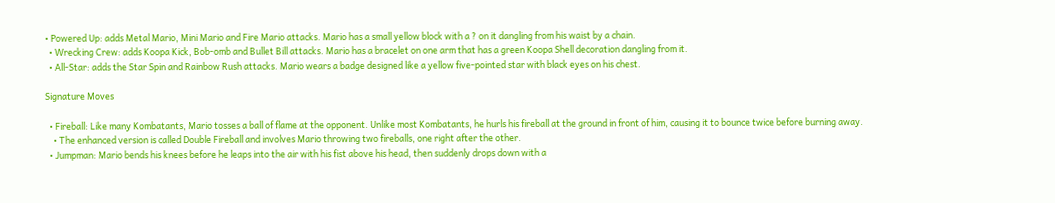• Powered Up: adds Metal Mario, Mini Mario and Fire Mario attacks. Mario has a small yellow block with a ? on it dangling from his waist by a chain.
  • Wrecking Crew: adds Koopa Kick, Bob-omb and Bullet Bill attacks. Mario has a bracelet on one arm that has a green Koopa Shell decoration dangling from it.
  • All-Star: adds the Star Spin and Rainbow Rush attacks. Mario wears a badge designed like a yellow five-pointed star with black eyes on his chest.

Signature Moves

  • Fireball: Like many Kombatants, Mario tosses a ball of flame at the opponent. Unlike most Kombatants, he hurls his fireball at the ground in front of him, causing it to bounce twice before burning away.
    • The enhanced version is called Double Fireball and involves Mario throwing two fireballs, one right after the other.
  • Jumpman: Mario bends his knees before he leaps into the air with his fist above his head, then suddenly drops down with a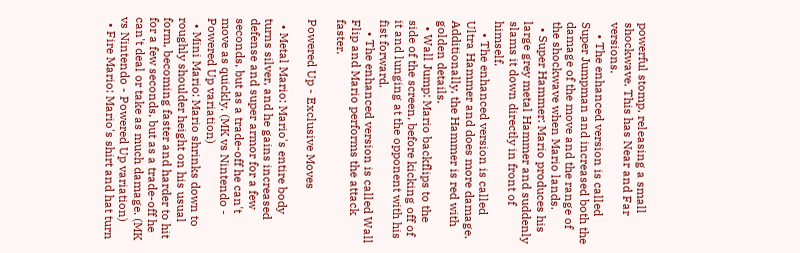powerful stomp, releasing a small shockwave. This has Near and Far versions.
    • The enhanced version is called Super Jumpman and increased both the damage of the move and the range of the shockwave when Mario lands.
  • Super Hammer: Mario produces his large grey metal Hammer and suddenly slams it down directly in front of himself.
    • The enhanced version is called Ultra Hammer and does more damage. Additionally, the Hammer is red with golden details.
  • Wall Jump: Mario backflips to the side of the screen, before kicking off of it and lunging at the opponent with his fist forward.
    • The enhanced version is called Wall Flip and Mario performs the attack faster.

Powered Up - Exclusive Moves

  • Metal Mario: Mario's entire body turns silver, and he gains increased defense and super armor for a few seconds, but as a trade-off he can't move as quickly. (MK vs Nintendo - Powered Up variation)
  • Mini Mario: Mario shrinks down to roughly shoulder height on his usual form, becoming faster and harder to hit for a few seconds, but as a trade-off he can't deal or take as much damage. (MK vs Nintendo - Powered Up variation)
  • Fire Mario: Mario's shirt and hat turn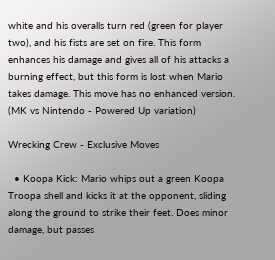white and his overalls turn red (green for player two), and his fists are set on fire. This form enhances his damage and gives all of his attacks a burning effect, but this form is lost when Mario takes damage. This move has no enhanced version. (MK vs Nintendo - Powered Up variation)

Wrecking Crew - Exclusive Moves

  • Koopa Kick: Mario whips out a green Koopa Troopa shell and kicks it at the opponent, sliding along the ground to strike their feet. Does minor damage, but passes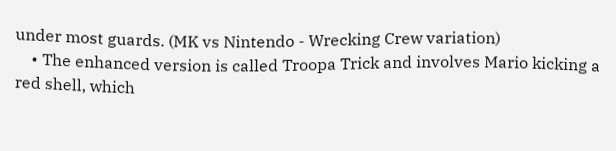under most guards. (MK vs Nintendo - Wrecking Crew variation)
    • The enhanced version is called Troopa Trick and involves Mario kicking a red shell, which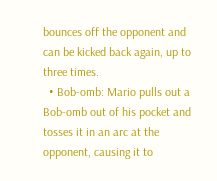bounces off the opponent and can be kicked back again, up to three times.
  • Bob-omb: Mario pulls out a Bob-omb out of his pocket and tosses it in an arc at the opponent, causing it to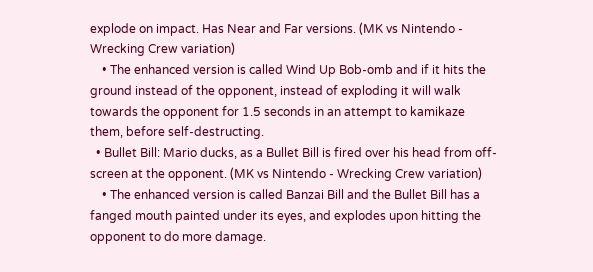explode on impact. Has Near and Far versions. (MK vs Nintendo - Wrecking Crew variation)
    • The enhanced version is called Wind Up Bob-omb and if it hits the ground instead of the opponent, instead of exploding it will walk towards the opponent for 1.5 seconds in an attempt to kamikaze them, before self-destructing.
  • Bullet Bill: Mario ducks, as a Bullet Bill is fired over his head from off-screen at the opponent. (MK vs Nintendo - Wrecking Crew variation)
    • The enhanced version is called Banzai Bill and the Bullet Bill has a fanged mouth painted under its eyes, and explodes upon hitting the opponent to do more damage.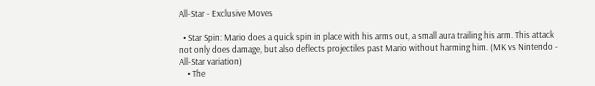All-Star - Exclusive Moves

  • Star Spin: Mario does a quick spin in place with his arms out, a small aura trailing his arm. This attack not only does damage, but also deflects projectiles past Mario without harming him. (MK vs Nintendo - All-Star variation)
    • The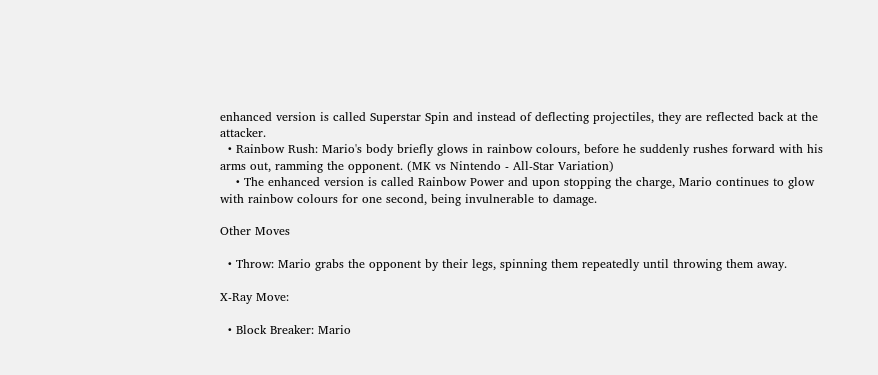enhanced version is called Superstar Spin and instead of deflecting projectiles, they are reflected back at the attacker.
  • Rainbow Rush: Mario's body briefly glows in rainbow colours, before he suddenly rushes forward with his arms out, ramming the opponent. (MK vs Nintendo - All-Star Variation)
    • The enhanced version is called Rainbow Power and upon stopping the charge, Mario continues to glow with rainbow colours for one second, being invulnerable to damage.

Other Moves

  • Throw: Mario grabs the opponent by their legs, spinning them repeatedly until throwing them away.

X-Ray Move:

  • Block Breaker: Mario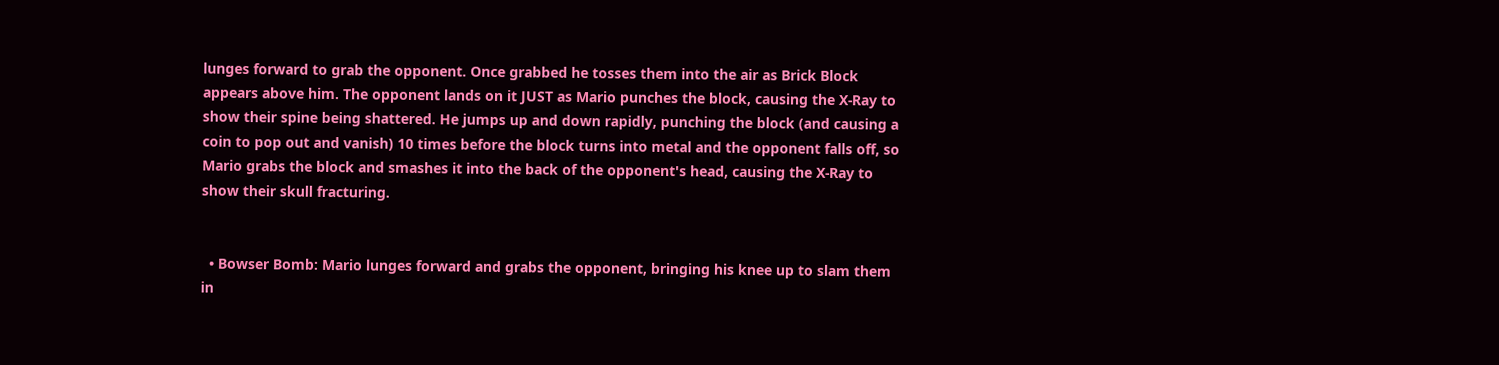lunges forward to grab the opponent. Once grabbed he tosses them into the air as Brick Block appears above him. The opponent lands on it JUST as Mario punches the block, causing the X-Ray to show their spine being shattered. He jumps up and down rapidly, punching the block (and causing a coin to pop out and vanish) 10 times before the block turns into metal and the opponent falls off, so Mario grabs the block and smashes it into the back of the opponent's head, causing the X-Ray to show their skull fracturing.


  • Bowser Bomb: Mario lunges forward and grabs the opponent, bringing his knee up to slam them in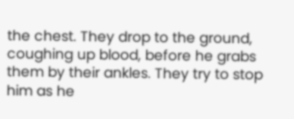the chest. They drop to the ground, coughing up blood, before he grabs them by their ankles. They try to stop him as he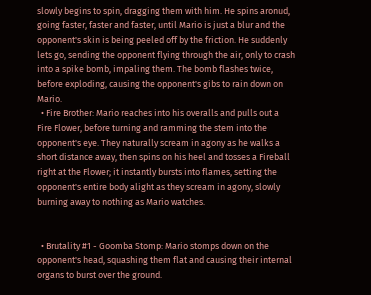slowly begins to spin, dragging them with him. He spins aronud, going faster, faster and faster, until Mario is just a blur and the opponent's skin is being peeled off by the friction. He suddenly lets go, sending the opponent flying through the air, only to crash into a spike bomb, impaling them. The bomb flashes twice, before exploding, causing the opponent's gibs to rain down on Mario.
  • Fire Brother: Mario reaches into his overalls and pulls out a Fire Flower, before turning and ramming the stem into the opponent's eye. They naturally scream in agony as he walks a short distance away, then spins on his heel and tosses a Fireball right at the Flower; it instantly bursts into flames, setting the opponent's entire body alight as they scream in agony, slowly burning away to nothing as Mario watches.


  • Brutality #1 - Goomba Stomp: Mario stomps down on the opponent's head, squashing them flat and causing their internal organs to burst over the ground.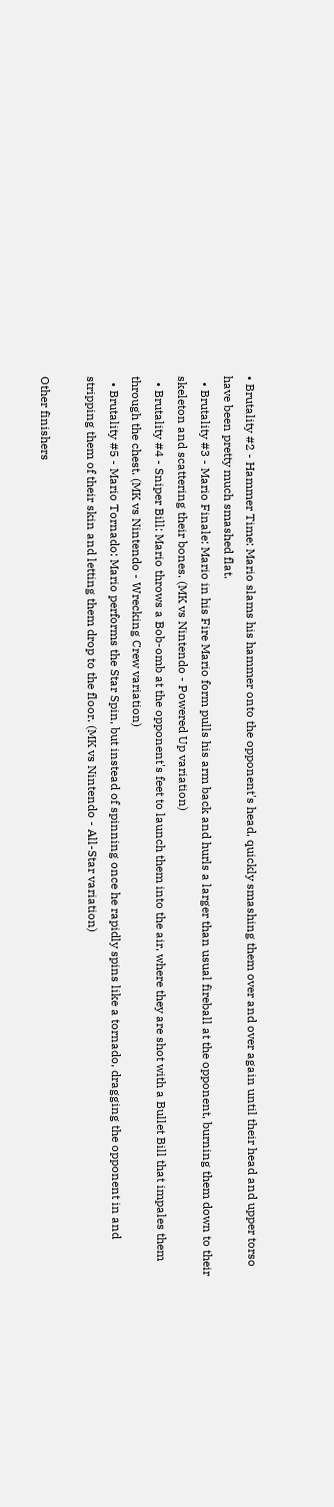• Brutality #2 - Hammer Time: Mario slams his hammer onto the opponent's head, quickly smashing them over and over again until their head and upper torso have been pretty much smashed flat.
  • Brutality #3 - Mario Finale: Mario in his Fire Mario form pulls his arm back and hurls a larger than usual fireball at the opponent, burning them down to their skeleton and scattering their bones. (MK vs Nintendo - Powered Up variation)
  • Brutality #4 - Sniper Bill: Mario throws a Bob-omb at the opponent's feet to launch them into the air, where they are shot with a Bullet Bill that impales them through the chest. (MK vs Nintendo - Wrecking Crew variation)
  • Brutality #5 - Mario Tornado: Mario performs the Star Spin, but instead of spinning once he rapidly spins like a tornado, dragging the opponent in and stripping them of their skin and letting them drop to the floor. (MK vs Nintendo - All-Star variation)

Other finishers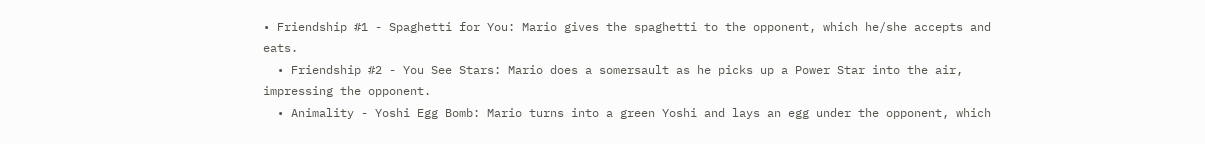• Friendship #1 - Spaghetti for You: Mario gives the spaghetti to the opponent, which he/she accepts and eats.
  • Friendship #2 - You See Stars: Mario does a somersault as he picks up a Power Star into the air, impressing the opponent.
  • Animality - Yoshi Egg Bomb: Mario turns into a green Yoshi and lays an egg under the opponent, which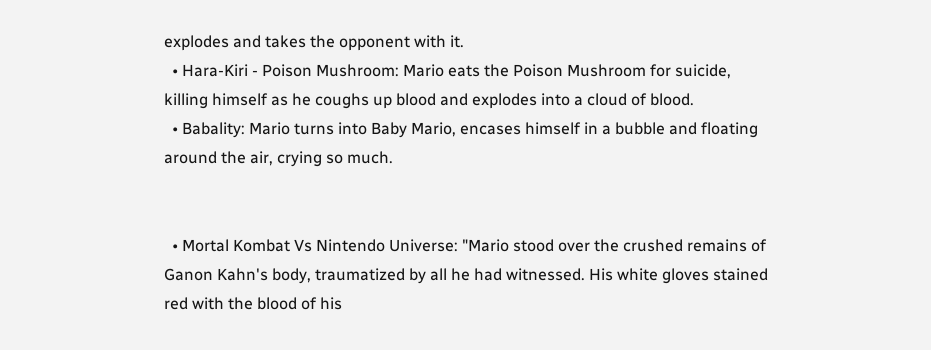explodes and takes the opponent with it.
  • Hara-Kiri - Poison Mushroom: Mario eats the Poison Mushroom for suicide, killing himself as he coughs up blood and explodes into a cloud of blood.
  • Babality: Mario turns into Baby Mario, encases himself in a bubble and floating around the air, crying so much.


  • Mortal Kombat Vs Nintendo Universe: "Mario stood over the crushed remains of Ganon Kahn's body, traumatized by all he had witnessed. His white gloves stained red with the blood of his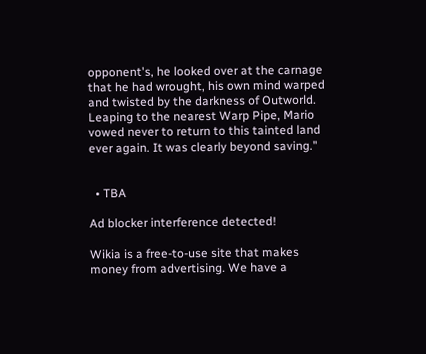opponent's, he looked over at the carnage that he had wrought, his own mind warped and twisted by the darkness of Outworld. Leaping to the nearest Warp Pipe, Mario vowed never to return to this tainted land ever again. It was clearly beyond saving."


  • TBA

Ad blocker interference detected!

Wikia is a free-to-use site that makes money from advertising. We have a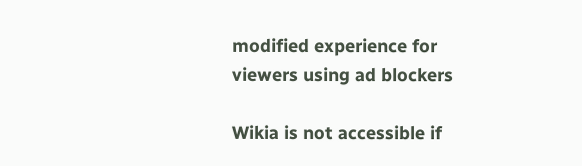modified experience for viewers using ad blockers

Wikia is not accessible if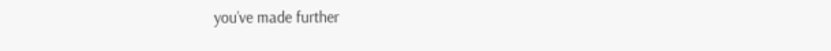you’ve made further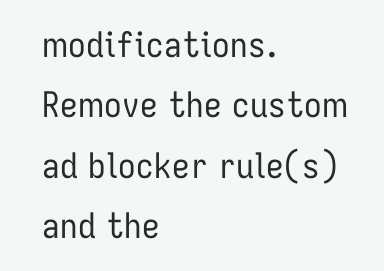modifications. Remove the custom ad blocker rule(s) and the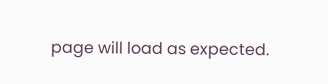page will load as expected.